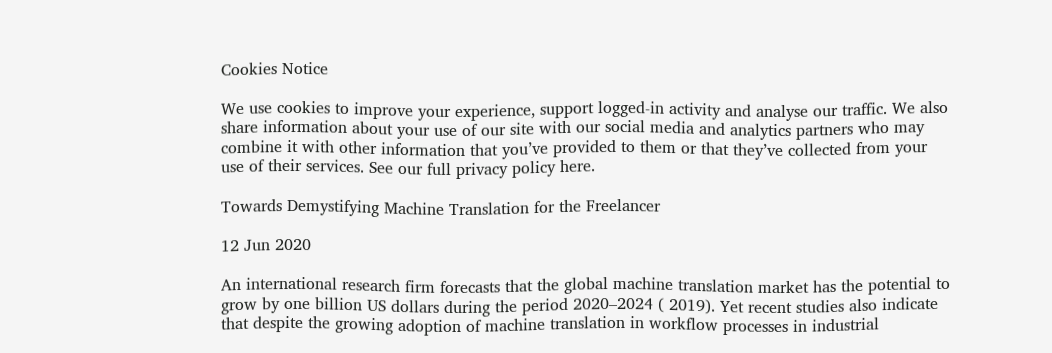Cookies Notice

We use cookies to improve your experience, support logged-in activity and analyse our traffic. We also share information about your use of our site with our social media and analytics partners who may combine it with other information that you’ve provided to them or that they’ve collected from your use of their services. See our full privacy policy here.

Towards Demystifying Machine Translation for the Freelancer

12 Jun 2020

An international research firm forecasts that the global machine translation market has the potential to grow by one billion US dollars during the period 2020–2024 ( 2019). Yet recent studies also indicate that despite the growing adoption of machine translation in workflow processes in industrial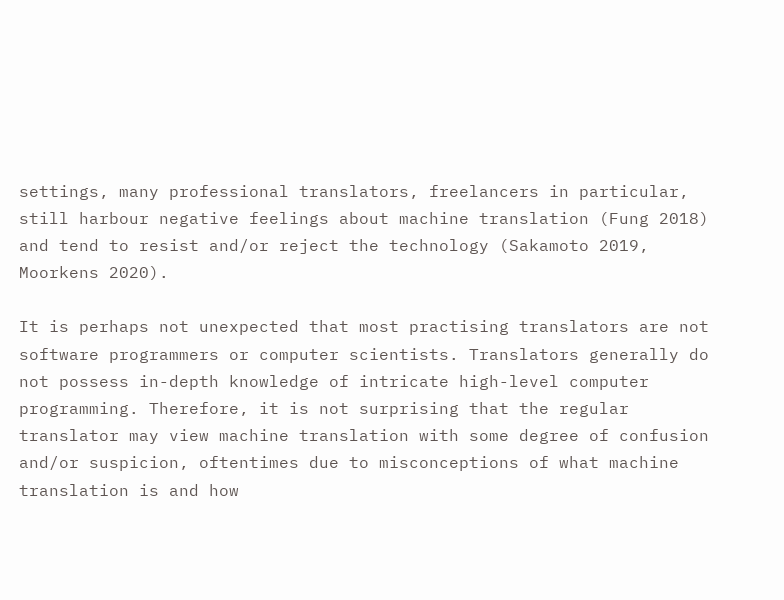settings, many professional translators, freelancers in particular, still harbour negative feelings about machine translation (Fung 2018) and tend to resist and/or reject the technology (Sakamoto 2019, Moorkens 2020).

It is perhaps not unexpected that most practising translators are not software programmers or computer scientists. Translators generally do not possess in-depth knowledge of intricate high-level computer programming. Therefore, it is not surprising that the regular translator may view machine translation with some degree of confusion and/or suspicion, oftentimes due to misconceptions of what machine translation is and how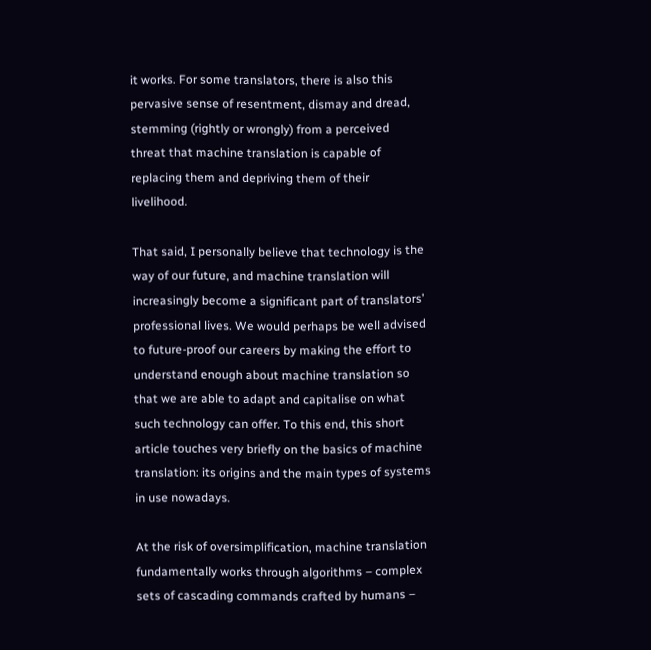it works. For some translators, there is also this pervasive sense of resentment, dismay and dread, stemming (rightly or wrongly) from a perceived threat that machine translation is capable of replacing them and depriving them of their livelihood.

That said, I personally believe that technology is the way of our future, and machine translation will increasingly become a significant part of translators’ professional lives. We would perhaps be well advised to future-proof our careers by making the effort to understand enough about machine translation so that we are able to adapt and capitalise on what such technology can offer. To this end, this short article touches very briefly on the basics of machine translation: its origins and the main types of systems in use nowadays.

At the risk of oversimplification, machine translation fundamentally works through algorithms – complex sets of cascading commands crafted by humans –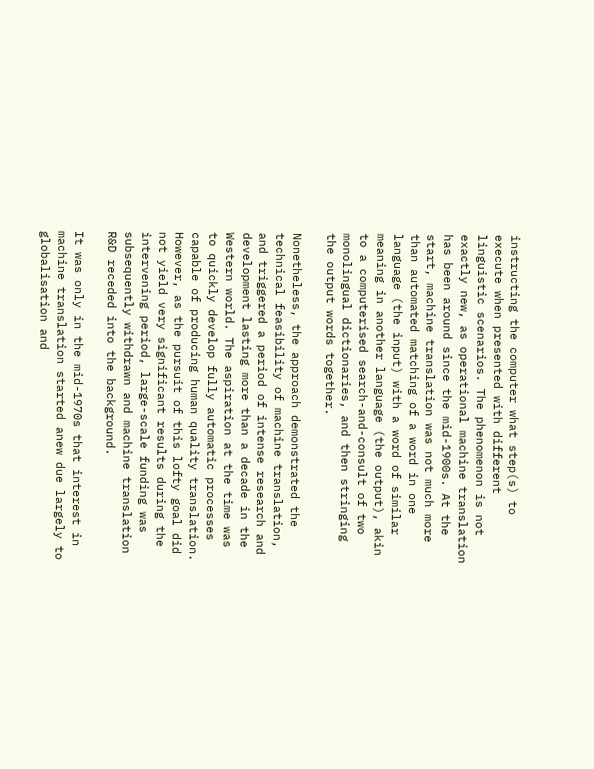instructing the computer what step(s) to execute when presented with different linguistic scenarios. The phenomenon is not exactly new, as operational machine translation has been around since the mid-1900s. At the start, machine translation was not much more than automated matching of a word in one language (the input) with a word of similar meaning in another language (the output), akin to a computerised search-and-consult of two monolingual dictionaries, and then stringing the output words together.

Nonetheless, the approach demonstrated the technical feasibility of machine translation, and triggered a period of intense research and development lasting more than a decade in the Western world. The aspiration at the time was to quickly develop fully automatic processes capable of producing human quality translation. However, as the pursuit of this lofty goal did not yield very significant results during the intervening period, large-scale funding was subsequently withdrawn and machine translation R&D receded into the background.

It was only in the mid-1970s that interest in machine translation started anew due largely to globalisation and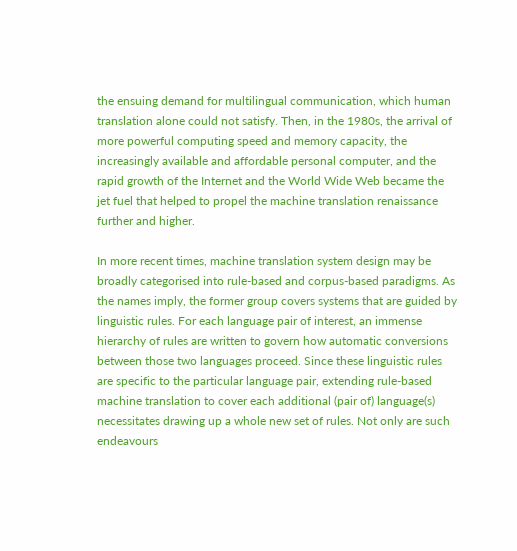the ensuing demand for multilingual communication, which human translation alone could not satisfy. Then, in the 1980s, the arrival of more powerful computing speed and memory capacity, the increasingly available and affordable personal computer, and the rapid growth of the Internet and the World Wide Web became the jet fuel that helped to propel the machine translation renaissance further and higher.

In more recent times, machine translation system design may be broadly categorised into rule-based and corpus-based paradigms. As the names imply, the former group covers systems that are guided by linguistic rules. For each language pair of interest, an immense hierarchy of rules are written to govern how automatic conversions between those two languages proceed. Since these linguistic rules are specific to the particular language pair, extending rule-based machine translation to cover each additional (pair of) language(s) necessitates drawing up a whole new set of rules. Not only are such endeavours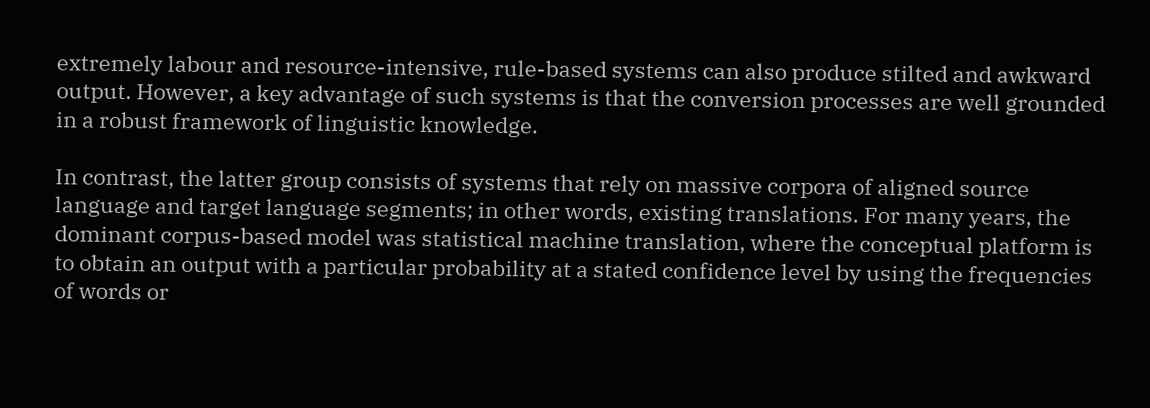extremely labour and resource-intensive, rule-based systems can also produce stilted and awkward output. However, a key advantage of such systems is that the conversion processes are well grounded in a robust framework of linguistic knowledge.

In contrast, the latter group consists of systems that rely on massive corpora of aligned source language and target language segments; in other words, existing translations. For many years, the dominant corpus-based model was statistical machine translation, where the conceptual platform is to obtain an output with a particular probability at a stated confidence level by using the frequencies of words or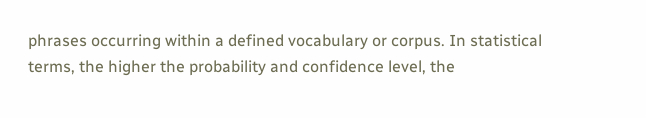phrases occurring within a defined vocabulary or corpus. In statistical terms, the higher the probability and confidence level, the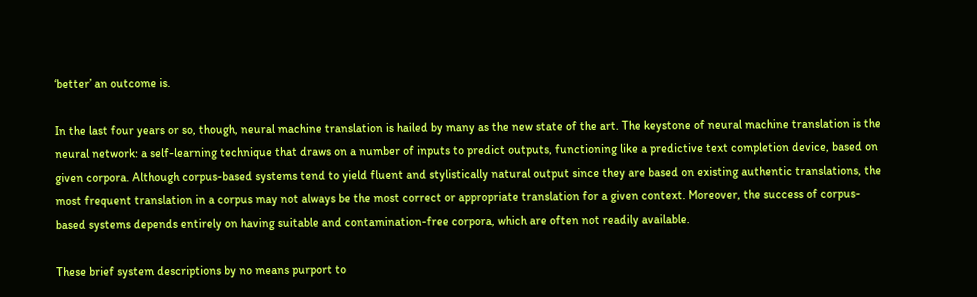‘better’ an outcome is.

In the last four years or so, though, neural machine translation is hailed by many as the new state of the art. The keystone of neural machine translation is the neural network: a self-learning technique that draws on a number of inputs to predict outputs, functioning like a predictive text completion device, based on given corpora. Although corpus-based systems tend to yield fluent and stylistically natural output since they are based on existing authentic translations, the most frequent translation in a corpus may not always be the most correct or appropriate translation for a given context. Moreover, the success of corpus-based systems depends entirely on having suitable and contamination-free corpora, which are often not readily available.

These brief system descriptions by no means purport to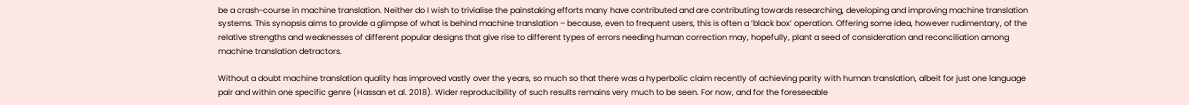be a crash-course in machine translation. Neither do I wish to trivialise the painstaking efforts many have contributed and are contributing towards researching, developing and improving machine translation systems. This synopsis aims to provide a glimpse of what is behind machine translation – because, even to frequent users, this is often a ‘black box’ operation. Offering some idea, however rudimentary, of the relative strengths and weaknesses of different popular designs that give rise to different types of errors needing human correction may, hopefully, plant a seed of consideration and reconciliation among machine translation detractors.

Without a doubt machine translation quality has improved vastly over the years, so much so that there was a hyperbolic claim recently of achieving parity with human translation, albeit for just one language pair and within one specific genre (Hassan et al. 2018). Wider reproducibility of such results remains very much to be seen. For now, and for the foreseeable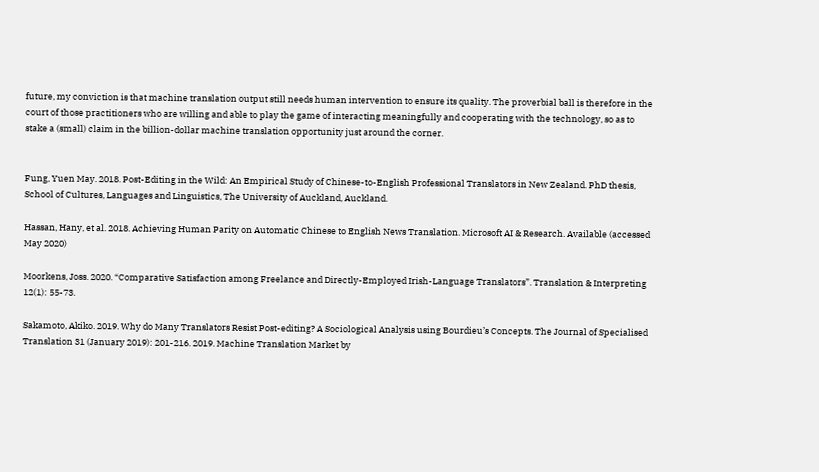future, my conviction is that machine translation output still needs human intervention to ensure its quality. The proverbial ball is therefore in the court of those practitioners who are willing and able to play the game of interacting meaningfully and cooperating with the technology, so as to stake a (small) claim in the billion-dollar machine translation opportunity just around the corner.


Fung, Yuen May. 2018. Post-Editing in the Wild: An Empirical Study of Chinese-to-English Professional Translators in New Zealand. PhD thesis, School of Cultures, Languages and Linguistics, The University of Auckland, Auckland.

Hassan, Hany, et al. 2018. Achieving Human Parity on Automatic Chinese to English News Translation. Microsoft AI & Research. Available (accessed May 2020)

Moorkens, Joss. 2020. “Comparative Satisfaction among Freelance and Directly-Employed Irish-Language Translators”. Translation & Interpreting 12(1): 55-73.

Sakamoto, Akiko. 2019. Why do Many Translators Resist Post-editing? A Sociological Analysis using Bourdieu’s Concepts. The Journal of Specialised Translation 31 (January 2019): 201-216. 2019. Machine Translation Market by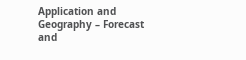Application and Geography – Forecast and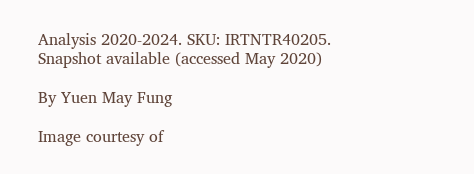Analysis 2020-2024. SKU: IRTNTR40205. Snapshot available (accessed May 2020)

By Yuen May Fung

Image courtesy of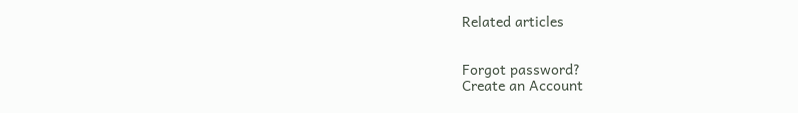Related articles


Forgot password?
Create an Account